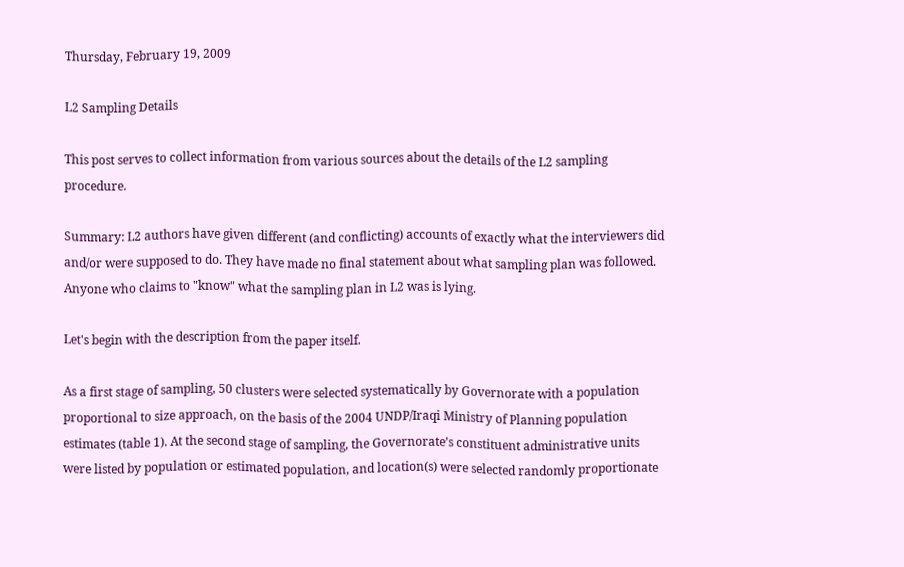Thursday, February 19, 2009

L2 Sampling Details

This post serves to collect information from various sources about the details of the L2 sampling procedure.

Summary: L2 authors have given different (and conflicting) accounts of exactly what the interviewers did and/or were supposed to do. They have made no final statement about what sampling plan was followed. Anyone who claims to "know" what the sampling plan in L2 was is lying.

Let's begin with the description from the paper itself.

As a first stage of sampling, 50 clusters were selected systematically by Governorate with a population proportional to size approach, on the basis of the 2004 UNDP/Iraqi Ministry of Planning population estimates (table 1). At the second stage of sampling, the Governorate’s constituent administrative units were listed by population or estimated population, and location(s) were selected randomly proportionate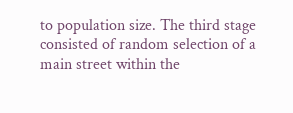to population size. The third stage consisted of random selection of a main street within the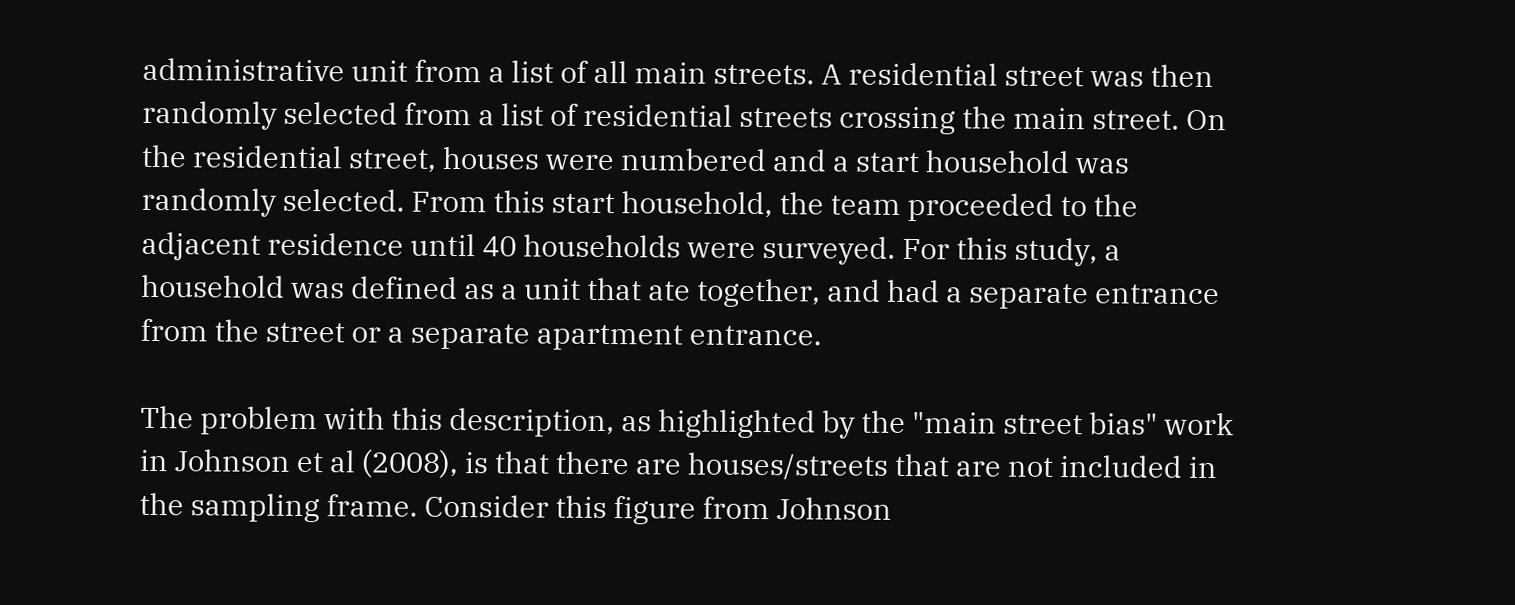administrative unit from a list of all main streets. A residential street was then randomly selected from a list of residential streets crossing the main street. On the residential street, houses were numbered and a start household was randomly selected. From this start household, the team proceeded to the adjacent residence until 40 households were surveyed. For this study, a household was defined as a unit that ate together, and had a separate entrance from the street or a separate apartment entrance.

The problem with this description, as highlighted by the "main street bias" work in Johnson et al (2008), is that there are houses/streets that are not included in the sampling frame. Consider this figure from Johnson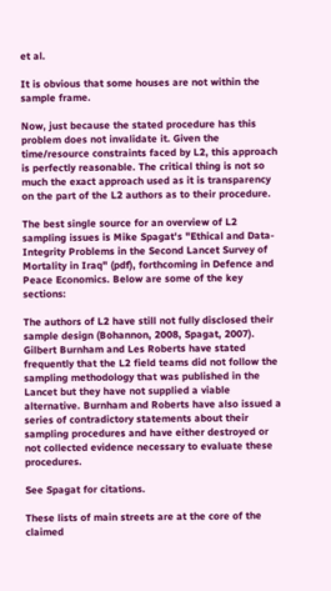et al.

It is obvious that some houses are not within the sample frame.

Now, just because the stated procedure has this problem does not invalidate it. Given the time/resource constraints faced by L2, this approach is perfectly reasonable. The critical thing is not so much the exact approach used as it is transparency on the part of the L2 authors as to their procedure.

The best single source for an overview of L2 sampling issues is Mike Spagat's "Ethical and Data-Integrity Problems in the Second Lancet Survey of Mortality in Iraq" (pdf), forthcoming in Defence and Peace Economics. Below are some of the key sections:

The authors of L2 have still not fully disclosed their sample design (Bohannon, 2008, Spagat, 2007). Gilbert Burnham and Les Roberts have stated frequently that the L2 field teams did not follow the sampling methodology that was published in the Lancet but they have not supplied a viable alternative. Burnham and Roberts have also issued a series of contradictory statements about their sampling procedures and have either destroyed or not collected evidence necessary to evaluate these procedures.

See Spagat for citations.

These lists of main streets are at the core of the claimed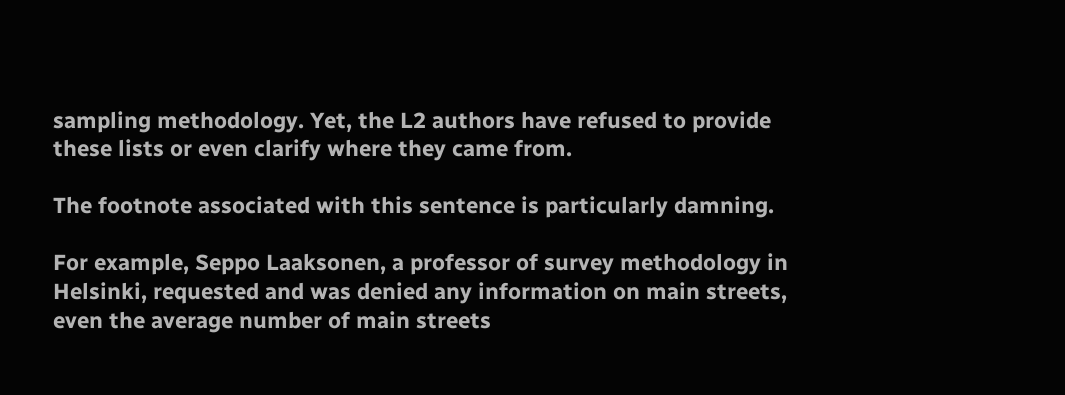sampling methodology. Yet, the L2 authors have refused to provide these lists or even clarify where they came from.

The footnote associated with this sentence is particularly damning.

For example, Seppo Laaksonen, a professor of survey methodology in Helsinki, requested and was denied any information on main streets, even the average number of main streets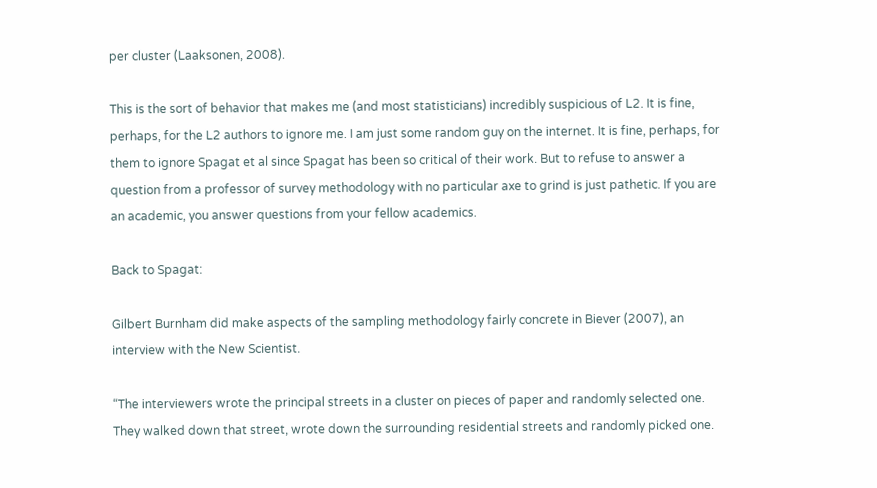per cluster (Laaksonen, 2008).

This is the sort of behavior that makes me (and most statisticians) incredibly suspicious of L2. It is fine, perhaps, for the L2 authors to ignore me. I am just some random guy on the internet. It is fine, perhaps, for them to ignore Spagat et al since Spagat has been so critical of their work. But to refuse to answer a question from a professor of survey methodology with no particular axe to grind is just pathetic. If you are an academic, you answer questions from your fellow academics.

Back to Spagat:

Gilbert Burnham did make aspects of the sampling methodology fairly concrete in Biever (2007), an interview with the New Scientist.

“The interviewers wrote the principal streets in a cluster on pieces of paper and randomly selected one. They walked down that street, wrote down the surrounding residential streets and randomly picked one.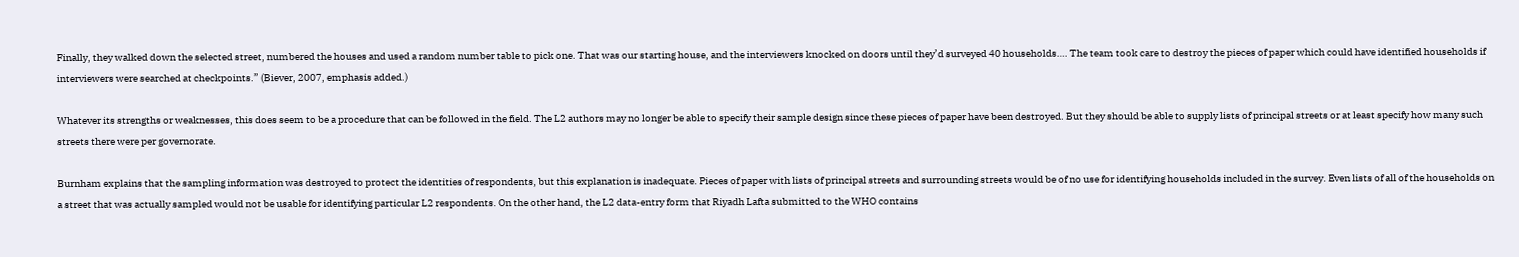Finally, they walked down the selected street, numbered the houses and used a random number table to pick one. That was our starting house, and the interviewers knocked on doors until they’d surveyed 40 households…. The team took care to destroy the pieces of paper which could have identified households if interviewers were searched at checkpoints.” (Biever, 2007, emphasis added.)

Whatever its strengths or weaknesses, this does seem to be a procedure that can be followed in the field. The L2 authors may no longer be able to specify their sample design since these pieces of paper have been destroyed. But they should be able to supply lists of principal streets or at least specify how many such streets there were per governorate.

Burnham explains that the sampling information was destroyed to protect the identities of respondents, but this explanation is inadequate. Pieces of paper with lists of principal streets and surrounding streets would be of no use for identifying households included in the survey. Even lists of all of the households on a street that was actually sampled would not be usable for identifying particular L2 respondents. On the other hand, the L2 data-entry form that Riyadh Lafta submitted to the WHO contains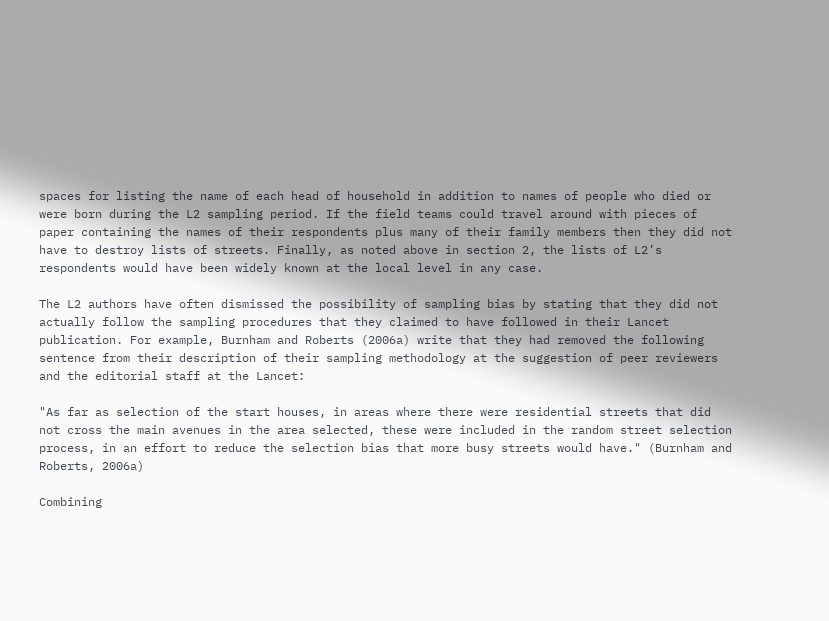spaces for listing the name of each head of household in addition to names of people who died or were born during the L2 sampling period. If the field teams could travel around with pieces of paper containing the names of their respondents plus many of their family members then they did not have to destroy lists of streets. Finally, as noted above in section 2, the lists of L2’s respondents would have been widely known at the local level in any case.

The L2 authors have often dismissed the possibility of sampling bias by stating that they did not actually follow the sampling procedures that they claimed to have followed in their Lancet publication. For example, Burnham and Roberts (2006a) write that they had removed the following sentence from their description of their sampling methodology at the suggestion of peer reviewers and the editorial staff at the Lancet:

"As far as selection of the start houses, in areas where there were residential streets that did not cross the main avenues in the area selected, these were included in the random street selection process, in an effort to reduce the selection bias that more busy streets would have." (Burnham and Roberts, 2006a)

Combining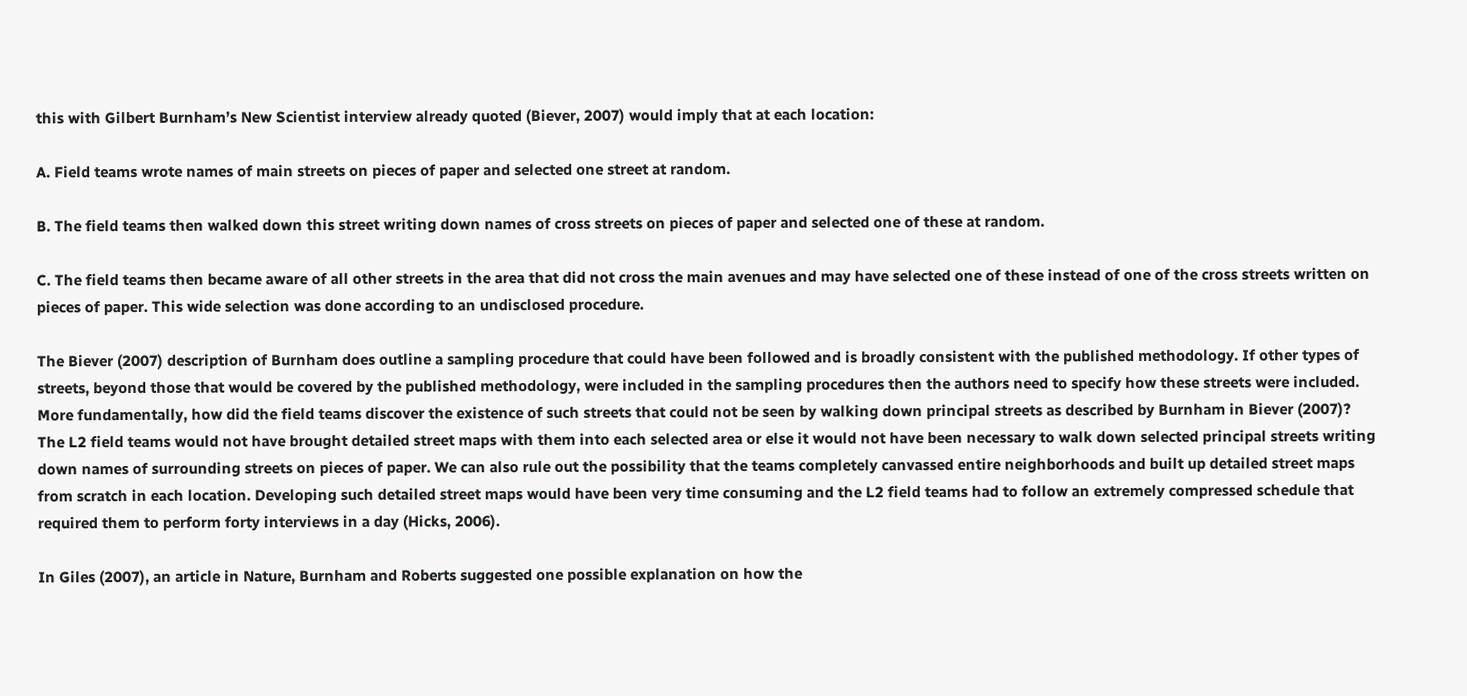this with Gilbert Burnham’s New Scientist interview already quoted (Biever, 2007) would imply that at each location:

A. Field teams wrote names of main streets on pieces of paper and selected one street at random.

B. The field teams then walked down this street writing down names of cross streets on pieces of paper and selected one of these at random.

C. The field teams then became aware of all other streets in the area that did not cross the main avenues and may have selected one of these instead of one of the cross streets written on pieces of paper. This wide selection was done according to an undisclosed procedure.

The Biever (2007) description of Burnham does outline a sampling procedure that could have been followed and is broadly consistent with the published methodology. If other types of streets, beyond those that would be covered by the published methodology, were included in the sampling procedures then the authors need to specify how these streets were included. More fundamentally, how did the field teams discover the existence of such streets that could not be seen by walking down principal streets as described by Burnham in Biever (2007)? The L2 field teams would not have brought detailed street maps with them into each selected area or else it would not have been necessary to walk down selected principal streets writing down names of surrounding streets on pieces of paper. We can also rule out the possibility that the teams completely canvassed entire neighborhoods and built up detailed street maps from scratch in each location. Developing such detailed street maps would have been very time consuming and the L2 field teams had to follow an extremely compressed schedule that required them to perform forty interviews in a day (Hicks, 2006).

In Giles (2007), an article in Nature, Burnham and Roberts suggested one possible explanation on how the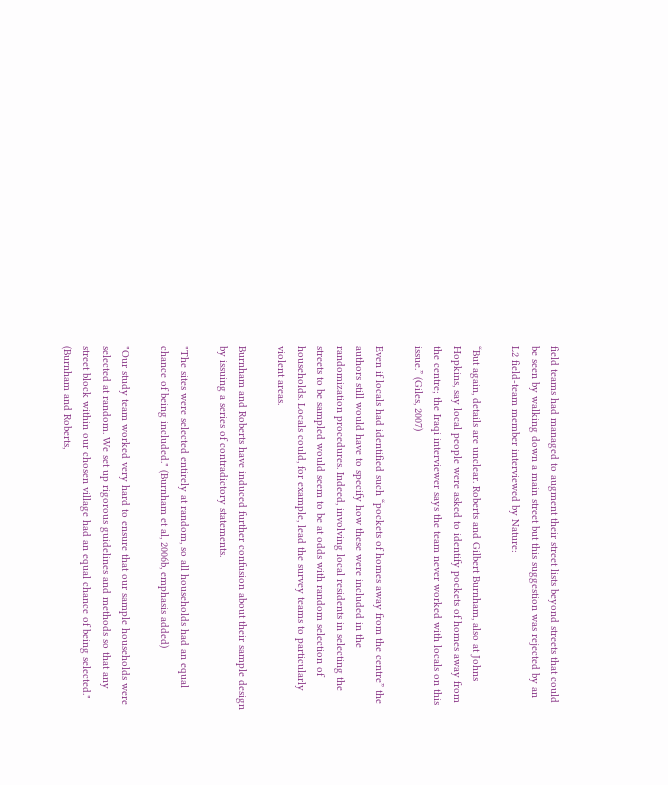field teams had managed to augment their street lists beyond streets that could be seen by walking down a main street but this suggestion was rejected by an L2 field-team member interviewed by Nature:

“But again, details are unclear. Roberts and Gilbert Burnham, also at Johns Hopkins, say local people were asked to identify pockets of homes away from the centre; the Iraqi interviewer says the team never worked with locals on this issue.” (Giles, 2007)

Even if locals had identified such “pockets of homes away from the centre” the authors still would have to specify how these were included in the randomization procedures. Indeed, involving local residents in selecting the streets to be sampled would seem to be at odds with random selection of households. Locals could, for example, lead the survey teams to particularly violent areas.

Burnham and Roberts have induced further confusion about their sample design by issuing a series of contradictory statements.

"The sites were selected entirely at random, so all households had an equal chance of being included." (Burnham et al, 2006b, emphasis added)

"Our study team worked very hard to ensure that our sample households were selected at random. We set up rigorous guidelines and methods so that any street block within our chosen village had an equal chance of being selected." (Burnham and Roberts,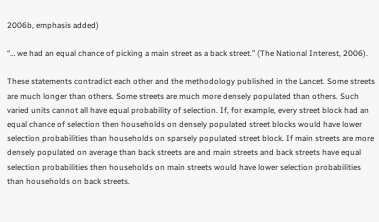2006b, emphasis added)

“… we had an equal chance of picking a main street as a back street.” (The National Interest, 2006).

These statements contradict each other and the methodology published in the Lancet. Some streets are much longer than others. Some streets are much more densely populated than others. Such varied units cannot all have equal probability of selection. If, for example, every street block had an equal chance of selection then households on densely populated street blocks would have lower selection probabilities than households on sparsely populated street block. If main streets are more densely populated on average than back streets are and main streets and back streets have equal selection probabilities then households on main streets would have lower selection probabilities than households on back streets.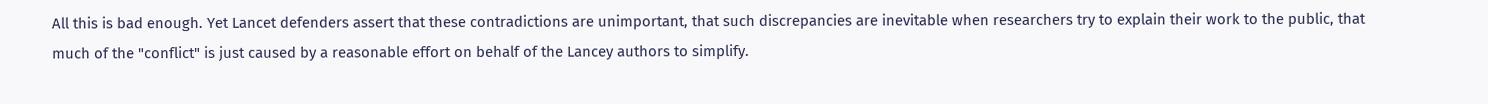All this is bad enough. Yet Lancet defenders assert that these contradictions are unimportant, that such discrepancies are inevitable when researchers try to explain their work to the public, that much of the "conflict" is just caused by a reasonable effort on behalf of the Lancey authors to simplify.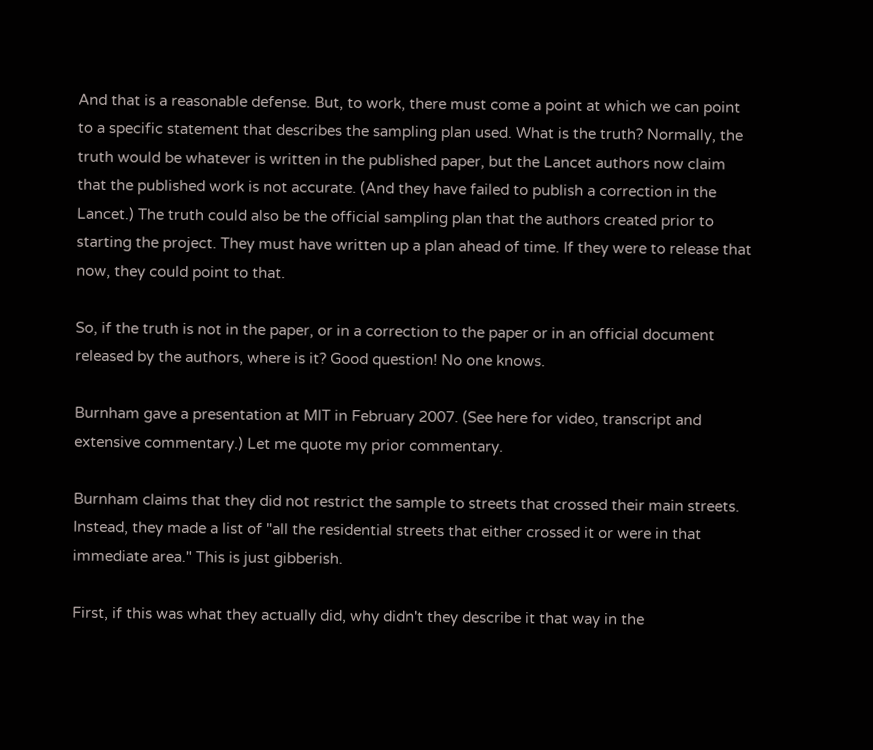And that is a reasonable defense. But, to work, there must come a point at which we can point to a specific statement that describes the sampling plan used. What is the truth? Normally, the truth would be whatever is written in the published paper, but the Lancet authors now claim that the published work is not accurate. (And they have failed to publish a correction in the Lancet.) The truth could also be the official sampling plan that the authors created prior to starting the project. They must have written up a plan ahead of time. If they were to release that now, they could point to that.

So, if the truth is not in the paper, or in a correction to the paper or in an official document released by the authors, where is it? Good question! No one knows.

Burnham gave a presentation at MIT in February 2007. (See here for video, transcript and extensive commentary.) Let me quote my prior commentary.

Burnham claims that they did not restrict the sample to streets that crossed their main streets. Instead, they made a list of "all the residential streets that either crossed it or were in that immediate area." This is just gibberish.

First, if this was what they actually did, why didn't they describe it that way in the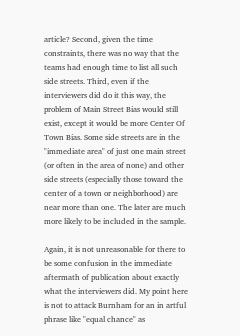article? Second, given the time constraints, there was no way that the teams had enough time to list all such side streets. Third, even if the interviewers did do it this way, the problem of Main Street Bias would still exist, except it would be more Center Of Town Bias. Some side streets are in the "immediate area" of just one main street (or often in the area of none) and other side streets (especially those toward the center of a town or neighborhood) are near more than one. The later are much more likely to be included in the sample.

Again, it is not unreasonable for there to be some confusion in the immediate aftermath of publication about exactly what the interviewers did. My point here is not to attack Burnham for an in artful phrase like "equal chance" as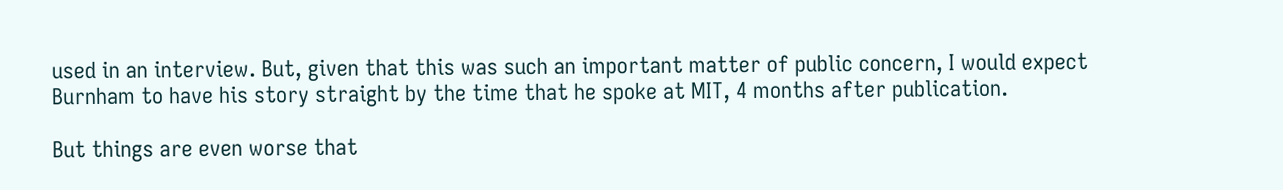used in an interview. But, given that this was such an important matter of public concern, I would expect Burnham to have his story straight by the time that he spoke at MIT, 4 months after publication.

But things are even worse that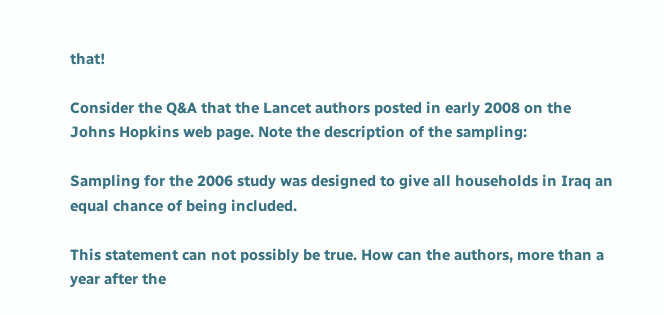that!

Consider the Q&A that the Lancet authors posted in early 2008 on the Johns Hopkins web page. Note the description of the sampling:

Sampling for the 2006 study was designed to give all households in Iraq an equal chance of being included.

This statement can not possibly be true. How can the authors, more than a year after the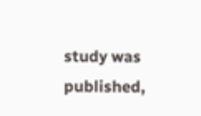study was published,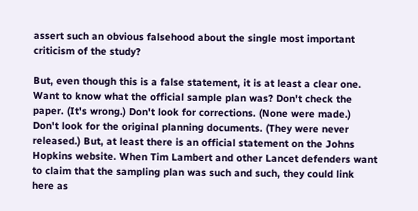assert such an obvious falsehood about the single most important criticism of the study?

But, even though this is a false statement, it is at least a clear one. Want to know what the official sample plan was? Don't check the paper. (It's wrong.) Don't look for corrections. (None were made.) Don't look for the original planning documents. (They were never released.) But, at least there is an official statement on the Johns Hopkins website. When Tim Lambert and other Lancet defenders want to claim that the sampling plan was such and such, they could link here as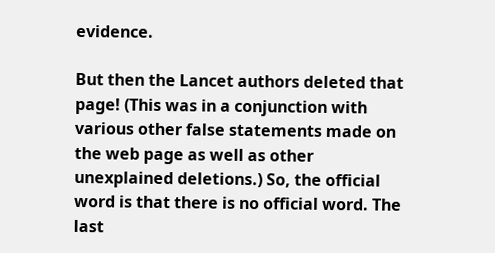evidence.

But then the Lancet authors deleted that page! (This was in a conjunction with various other false statements made on the web page as well as other unexplained deletions.) So, the official word is that there is no official word. The last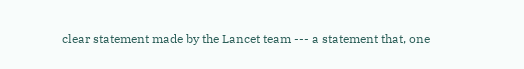clear statement made by the Lancet team --- a statement that, one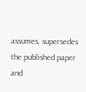assumes, supersedes the published paper and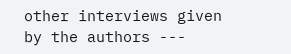other interviews given by the authors ---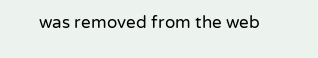was removed from the web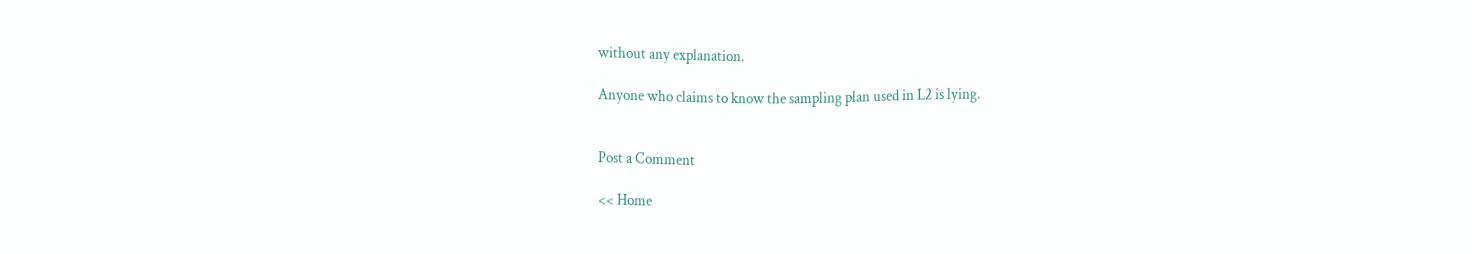without any explanation.

Anyone who claims to know the sampling plan used in L2 is lying.


Post a Comment

<< Home